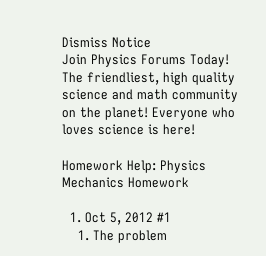Dismiss Notice
Join Physics Forums Today!
The friendliest, high quality science and math community on the planet! Everyone who loves science is here!

Homework Help: Physics Mechanics Homework

  1. Oct 5, 2012 #1
    1. The problem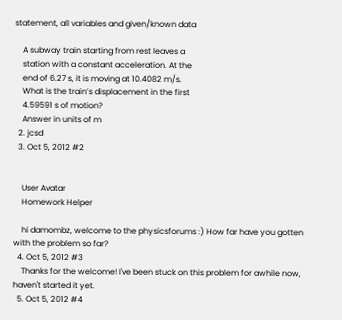statement, all variables and given/known data

    A subway train starting from rest leaves a
    station with a constant acceleration. At the
    end of 6.27 s, it is moving at 10.4082 m/s.
    What is the train’s displacement in the first
    4.59591 s of motion?
    Answer in units of m
  2. jcsd
  3. Oct 5, 2012 #2


    User Avatar
    Homework Helper

    hi damombz, welcome to the physicsforums :) How far have you gotten with the problem so far?
  4. Oct 5, 2012 #3
    Thanks for the welcome! I've been stuck on this problem for awhile now, haven't started it yet.
  5. Oct 5, 2012 #4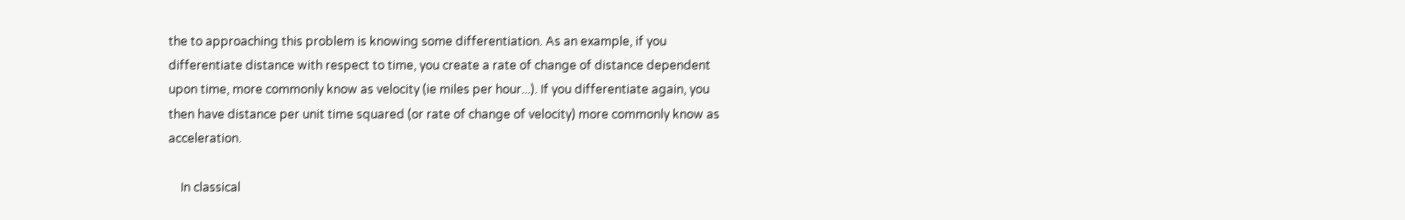the to approaching this problem is knowing some differentiation. As an example, if you differentiate distance with respect to time, you create a rate of change of distance dependent upon time, more commonly know as velocity (ie miles per hour...). If you differentiate again, you then have distance per unit time squared (or rate of change of velocity) more commonly know as acceleration.

    In classical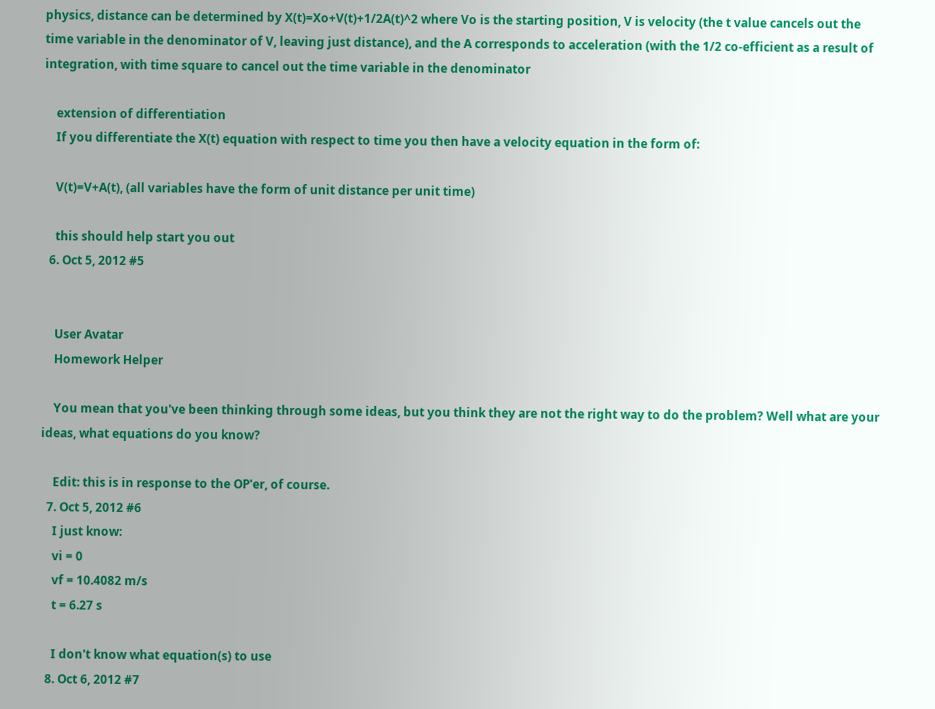physics, distance can be determined by X(t)=Xo+V(t)+1/2A(t)^2 where Vo is the starting position, V is velocity (the t value cancels out the time variable in the denominator of V, leaving just distance), and the A corresponds to acceleration (with the 1/2 co-efficient as a result of integration, with time square to cancel out the time variable in the denominator

    extension of differentiation
    If you differentiate the X(t) equation with respect to time you then have a velocity equation in the form of:

    V(t)=V+A(t), (all variables have the form of unit distance per unit time)

    this should help start you out
  6. Oct 5, 2012 #5


    User Avatar
    Homework Helper

    You mean that you've been thinking through some ideas, but you think they are not the right way to do the problem? Well what are your ideas, what equations do you know?

    Edit: this is in response to the OP'er, of course.
  7. Oct 5, 2012 #6
    I just know:
    vi = 0
    vf = 10.4082 m/s
    t = 6.27 s

    I don't know what equation(s) to use
  8. Oct 6, 2012 #7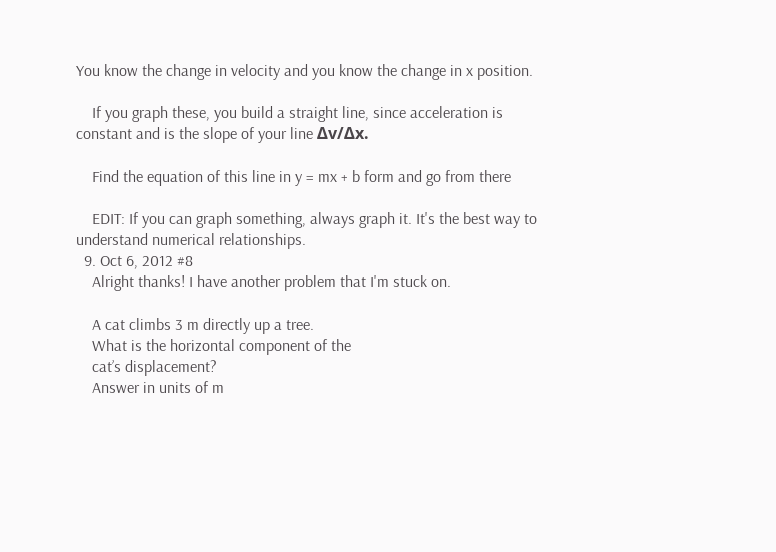You know the change in velocity and you know the change in x position.

    If you graph these, you build a straight line, since acceleration is constant and is the slope of your line Δv/Δx.

    Find the equation of this line in y = mx + b form and go from there

    EDIT: If you can graph something, always graph it. It's the best way to understand numerical relationships.
  9. Oct 6, 2012 #8
    Alright thanks! I have another problem that I'm stuck on.

    A cat climbs 3 m directly up a tree.
    What is the horizontal component of the
    cat’s displacement?
    Answer in units of m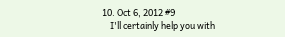10. Oct 6, 2012 #9
    I'll certainly help you with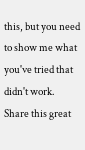this, but you need to show me what you've tried that didn't work.
Share this great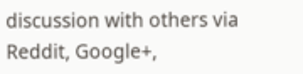discussion with others via Reddit, Google+,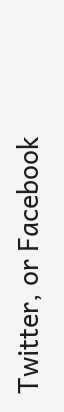Twitter, or Facebook